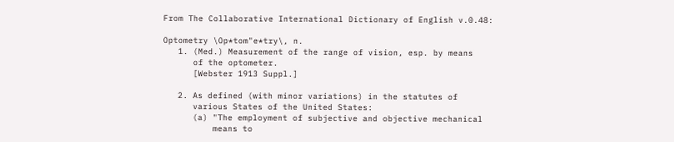From The Collaborative International Dictionary of English v.0.48:

Optometry \Op*tom"e*try\, n.
   1. (Med.) Measurement of the range of vision, esp. by means
      of the optometer.
      [Webster 1913 Suppl.]

   2. As defined (with minor variations) in the statutes of
      various States of the United States:
      (a) "The employment of subjective and objective mechanical
          means to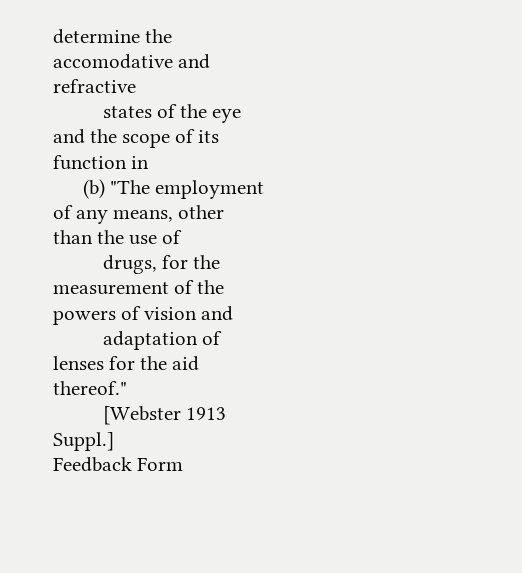determine the accomodative and refractive
          states of the eye and the scope of its function in
      (b) "The employment of any means, other than the use of
          drugs, for the measurement of the powers of vision and
          adaptation of lenses for the aid thereof."
          [Webster 1913 Suppl.]
Feedback Form